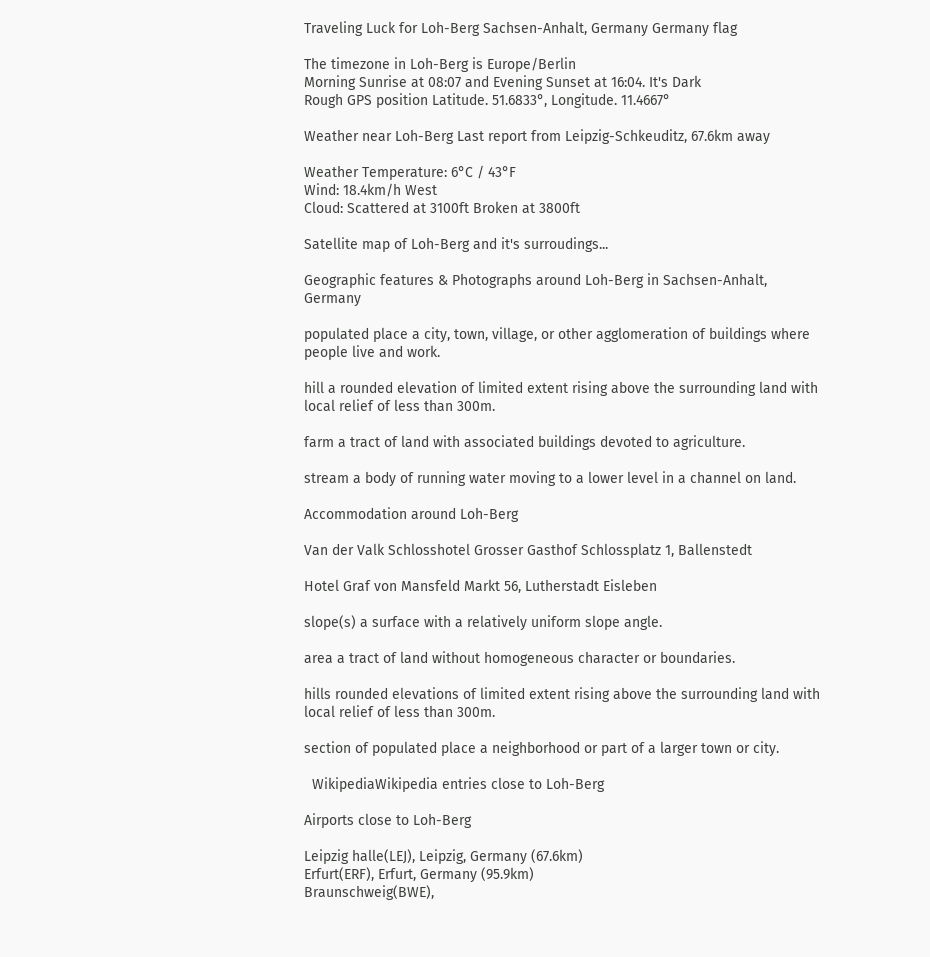Traveling Luck for Loh-Berg Sachsen-Anhalt, Germany Germany flag

The timezone in Loh-Berg is Europe/Berlin
Morning Sunrise at 08:07 and Evening Sunset at 16:04. It's Dark
Rough GPS position Latitude. 51.6833°, Longitude. 11.4667°

Weather near Loh-Berg Last report from Leipzig-Schkeuditz, 67.6km away

Weather Temperature: 6°C / 43°F
Wind: 18.4km/h West
Cloud: Scattered at 3100ft Broken at 3800ft

Satellite map of Loh-Berg and it's surroudings...

Geographic features & Photographs around Loh-Berg in Sachsen-Anhalt, Germany

populated place a city, town, village, or other agglomeration of buildings where people live and work.

hill a rounded elevation of limited extent rising above the surrounding land with local relief of less than 300m.

farm a tract of land with associated buildings devoted to agriculture.

stream a body of running water moving to a lower level in a channel on land.

Accommodation around Loh-Berg

Van der Valk Schlosshotel Grosser Gasthof Schlossplatz 1, Ballenstedt

Hotel Graf von Mansfeld Markt 56, Lutherstadt Eisleben

slope(s) a surface with a relatively uniform slope angle.

area a tract of land without homogeneous character or boundaries.

hills rounded elevations of limited extent rising above the surrounding land with local relief of less than 300m.

section of populated place a neighborhood or part of a larger town or city.

  WikipediaWikipedia entries close to Loh-Berg

Airports close to Loh-Berg

Leipzig halle(LEJ), Leipzig, Germany (67.6km)
Erfurt(ERF), Erfurt, Germany (95.9km)
Braunschweig(BWE),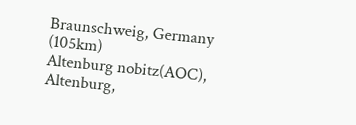Braunschweig, Germany (105km)
Altenburg nobitz(AOC), Altenburg,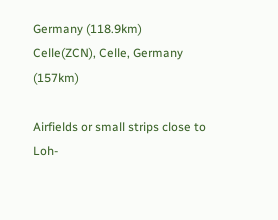Germany (118.9km)
Celle(ZCN), Celle, Germany (157km)

Airfields or small strips close to Loh-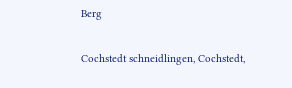Berg

Cochstedt schneidlingen, Cochstedt,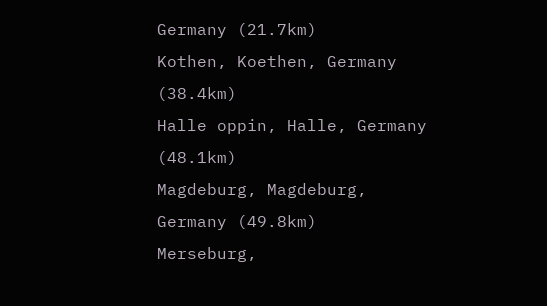Germany (21.7km)
Kothen, Koethen, Germany (38.4km)
Halle oppin, Halle, Germany (48.1km)
Magdeburg, Magdeburg, Germany (49.8km)
Merseburg,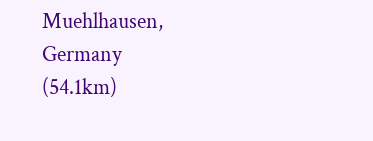Muehlhausen, Germany (54.1km)